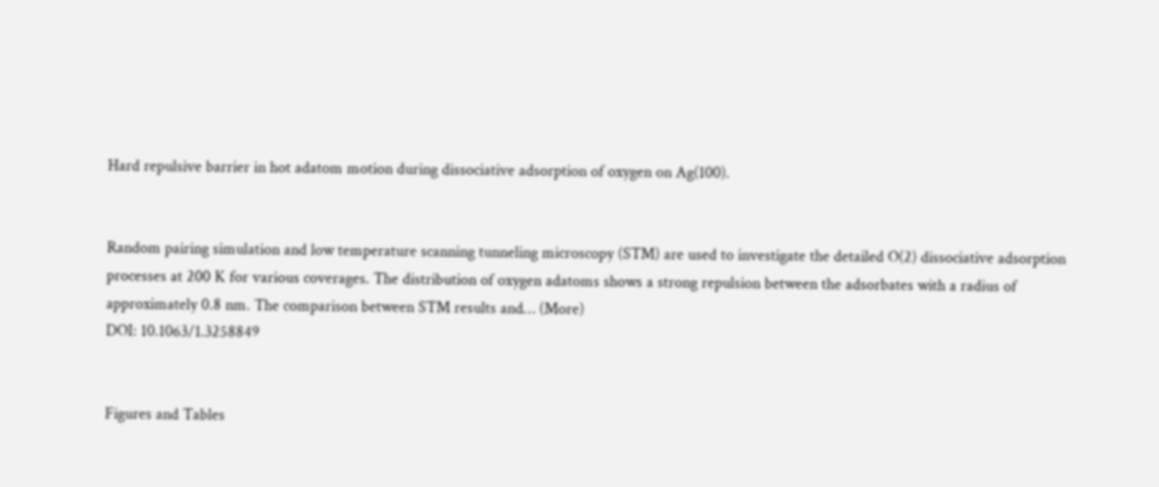Hard repulsive barrier in hot adatom motion during dissociative adsorption of oxygen on Ag(100).


Random pairing simulation and low temperature scanning tunneling microscopy (STM) are used to investigate the detailed O(2) dissociative adsorption processes at 200 K for various coverages. The distribution of oxygen adatoms shows a strong repulsion between the adsorbates with a radius of approximately 0.8 nm. The comparison between STM results and… (More)
DOI: 10.1063/1.3258849


Figures and Tables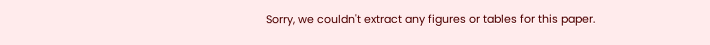Sorry, we couldn't extract any figures or tables for this paper.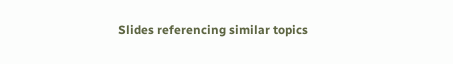Slides referencing similar topics